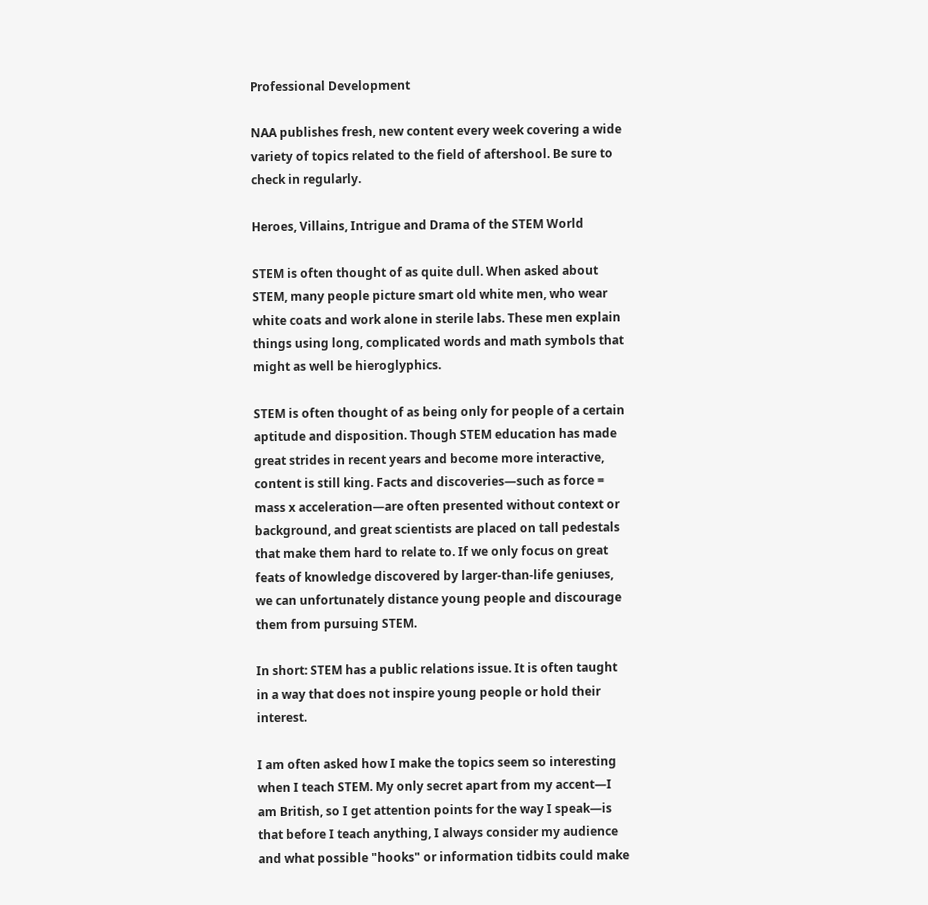Professional Development

NAA publishes fresh, new content every week covering a wide variety of topics related to the field of aftershool. Be sure to check in regularly.

Heroes, Villains, Intrigue and Drama of the STEM World

STEM is often thought of as quite dull. When asked about STEM, many people picture smart old white men, who wear white coats and work alone in sterile labs. These men explain things using long, complicated words and math symbols that might as well be hieroglyphics.

STEM is often thought of as being only for people of a certain aptitude and disposition. Though STEM education has made great strides in recent years and become more interactive, content is still king. Facts and discoveries—such as force = mass x acceleration—are often presented without context or background, and great scientists are placed on tall pedestals that make them hard to relate to. If we only focus on great feats of knowledge discovered by larger-than-life geniuses, we can unfortunately distance young people and discourage them from pursuing STEM.

In short: STEM has a public relations issue. It is often taught in a way that does not inspire young people or hold their interest.

I am often asked how I make the topics seem so interesting when I teach STEM. My only secret apart from my accent—I am British, so I get attention points for the way I speak—is that before I teach anything, I always consider my audience and what possible "hooks" or information tidbits could make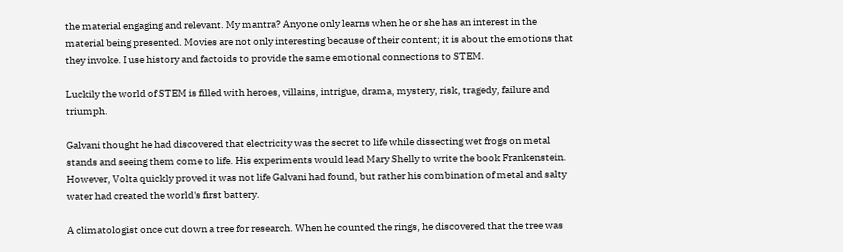the material engaging and relevant. My mantra? Anyone only learns when he or she has an interest in the material being presented. Movies are not only interesting because of their content; it is about the emotions that they invoke. I use history and factoids to provide the same emotional connections to STEM.

Luckily the world of STEM is filled with heroes, villains, intrigue, drama, mystery, risk, tragedy, failure and triumph.

Galvani thought he had discovered that electricity was the secret to life while dissecting wet frogs on metal stands and seeing them come to life. His experiments would lead Mary Shelly to write the book Frankenstein. However, Volta quickly proved it was not life Galvani had found, but rather his combination of metal and salty water had created the world's first battery.

A climatologist once cut down a tree for research. When he counted the rings, he discovered that the tree was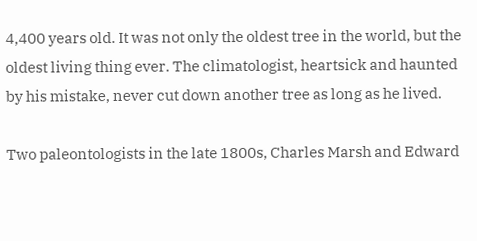4,400 years old. It was not only the oldest tree in the world, but the oldest living thing ever. The climatologist, heartsick and haunted by his mistake, never cut down another tree as long as he lived.

Two paleontologists in the late 1800s, Charles Marsh and Edward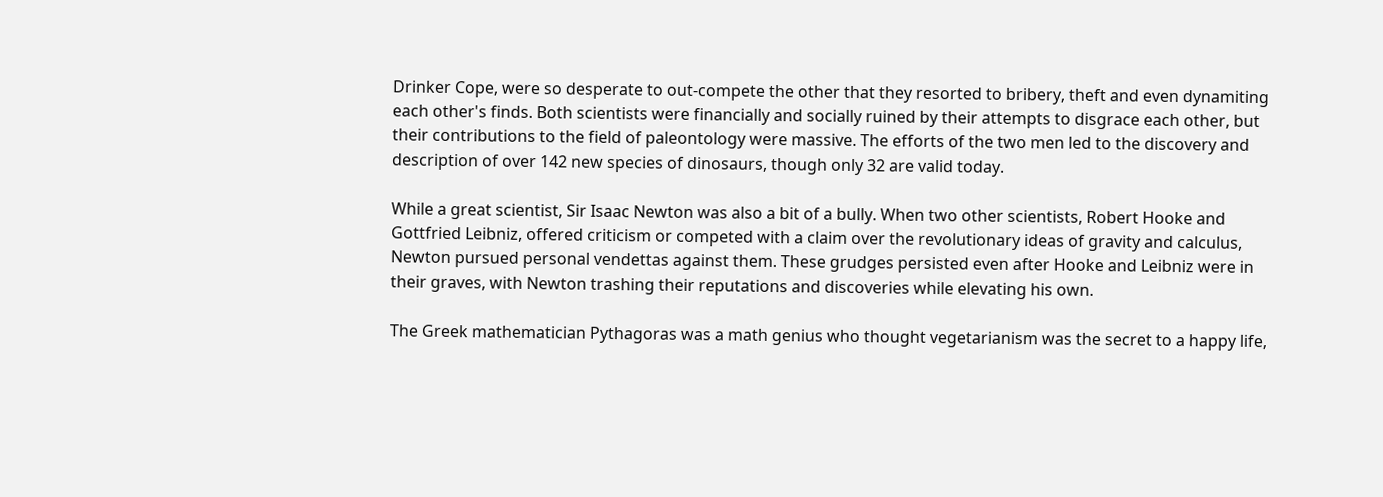Drinker Cope, were so desperate to out-compete the other that they resorted to bribery, theft and even dynamiting each other's finds. Both scientists were financially and socially ruined by their attempts to disgrace each other, but their contributions to the field of paleontology were massive. The efforts of the two men led to the discovery and description of over 142 new species of dinosaurs, though only 32 are valid today.

While a great scientist, Sir Isaac Newton was also a bit of a bully. When two other scientists, Robert Hooke and Gottfried Leibniz, offered criticism or competed with a claim over the revolutionary ideas of gravity and calculus, Newton pursued personal vendettas against them. These grudges persisted even after Hooke and Leibniz were in their graves, with Newton trashing their reputations and discoveries while elevating his own.

The Greek mathematician Pythagoras was a math genius who thought vegetarianism was the secret to a happy life,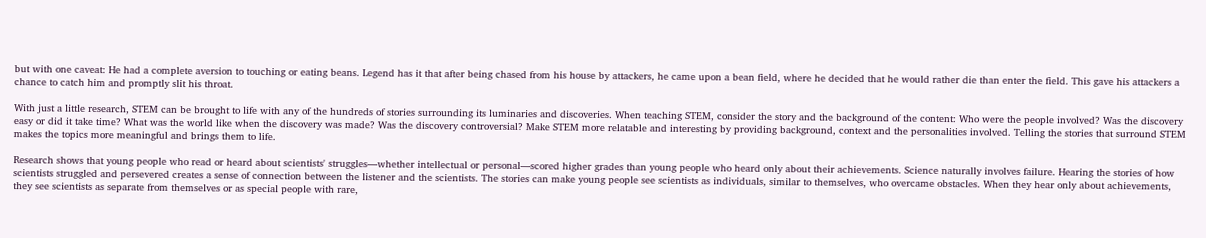but with one caveat: He had a complete aversion to touching or eating beans. Legend has it that after being chased from his house by attackers, he came upon a bean field, where he decided that he would rather die than enter the field. This gave his attackers a chance to catch him and promptly slit his throat.

With just a little research, STEM can be brought to life with any of the hundreds of stories surrounding its luminaries and discoveries. When teaching STEM, consider the story and the background of the content: Who were the people involved? Was the discovery easy or did it take time? What was the world like when the discovery was made? Was the discovery controversial? Make STEM more relatable and interesting by providing background, context and the personalities involved. Telling the stories that surround STEM makes the topics more meaningful and brings them to life.

Research shows that young people who read or heard about scientists' struggles—whether intellectual or personal—scored higher grades than young people who heard only about their achievements. Science naturally involves failure. Hearing the stories of how scientists struggled and persevered creates a sense of connection between the listener and the scientists. The stories can make young people see scientists as individuals, similar to themselves, who overcame obstacles. When they hear only about achievements, they see scientists as separate from themselves or as special people with rare,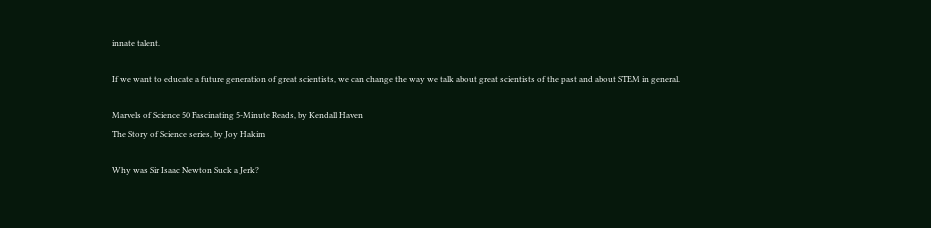innate talent.

If we want to educate a future generation of great scientists, we can change the way we talk about great scientists of the past and about STEM in general.

Marvels of Science 50 Fascinating 5-Minute Reads, by Kendall Haven
The Story of Science series, by Joy Hakim

Why was Sir Isaac Newton Suck a Jerk?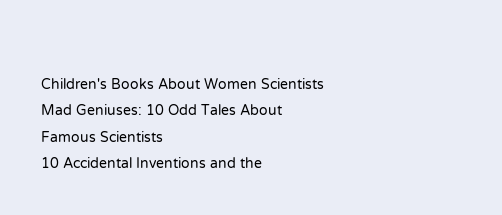Children's Books About Women Scientists
Mad Geniuses: 10 Odd Tales About Famous Scientists
10 Accidental Inventions and the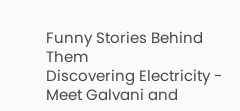Funny Stories Behind Them
Discovering Electricity - Meet Galvani and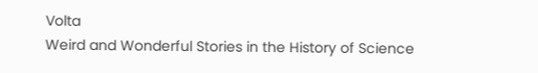Volta
Weird and Wonderful Stories in the History of Science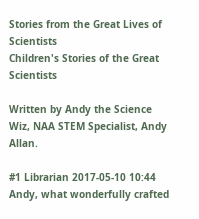Stories from the Great Lives of Scientists
Children's Stories of the Great Scientists

Written by Andy the Science Wiz, NAA STEM Specialist, Andy Allan.

#1 Librarian 2017-05-10 10:44
Andy, what wonderfully crafted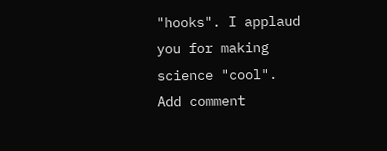"hooks". I applaud you for making science "cool".
Add comment